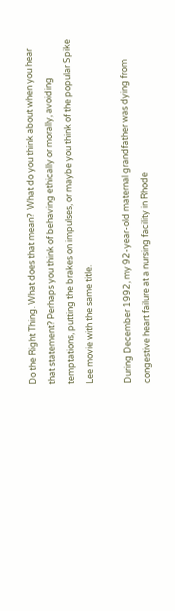Do the Right Thing. What does that mean?  What do you think about when you hear that statement? Perhaps you think of behaving ethically or morally, avoiding temptations, putting the brakes on impulses, or maybe you think of the popular Spike Lee movie with the same title.

During December 1992, my 92-year-old maternal grandfather was dying from congestive heart failure at a nursing facility in Rhode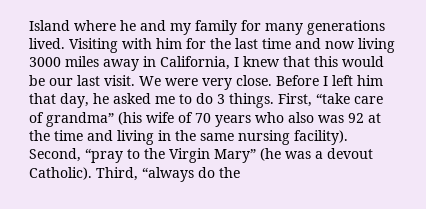Island where he and my family for many generations lived. Visiting with him for the last time and now living 3000 miles away in California, I knew that this would be our last visit. We were very close. Before I left him that day, he asked me to do 3 things. First, “take care of grandma” (his wife of 70 years who also was 92 at the time and living in the same nursing facility). Second, “pray to the Virgin Mary” (he was a devout Catholic). Third, “always do the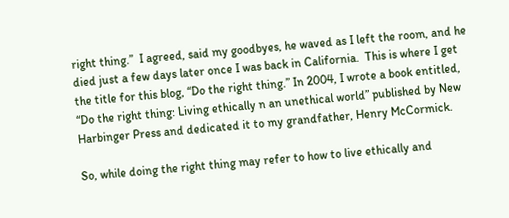right thing.”  I agreed, said my goodbyes, he waved as I left the room, and he died just a few days later once I was back in California.  This is where I get the title for this blog, “Do the right thing.” In 2004, I wrote a book entitled, “Do the right thing: Living ethically n an unethical world” published by New Harbinger Press and dedicated it to my grandfather, Henry McCormick.

So, while doing the right thing may refer to how to live ethically and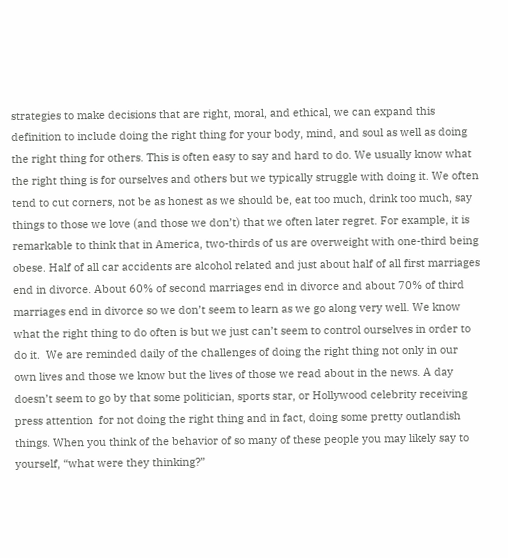strategies to make decisions that are right, moral, and ethical, we can expand this definition to include doing the right thing for your body, mind, and soul as well as doing the right thing for others. This is often easy to say and hard to do. We usually know what the right thing is for ourselves and others but we typically struggle with doing it. We often tend to cut corners, not be as honest as we should be, eat too much, drink too much, say things to those we love (and those we don’t) that we often later regret. For example, it is remarkable to think that in America, two-thirds of us are overweight with one-third being obese. Half of all car accidents are alcohol related and just about half of all first marriages end in divorce. About 60% of second marriages end in divorce and about 70% of third marriages end in divorce so we don’t seem to learn as we go along very well. We know what the right thing to do often is but we just can’t seem to control ourselves in order to do it.  We are reminded daily of the challenges of doing the right thing not only in our own lives and those we know but the lives of those we read about in the news. A day doesn’t seem to go by that some politician, sports star, or Hollywood celebrity receiving press attention  for not doing the right thing and in fact, doing some pretty outlandish things. When you think of the behavior of so many of these people you may likely say to yourself, “what were they thinking?”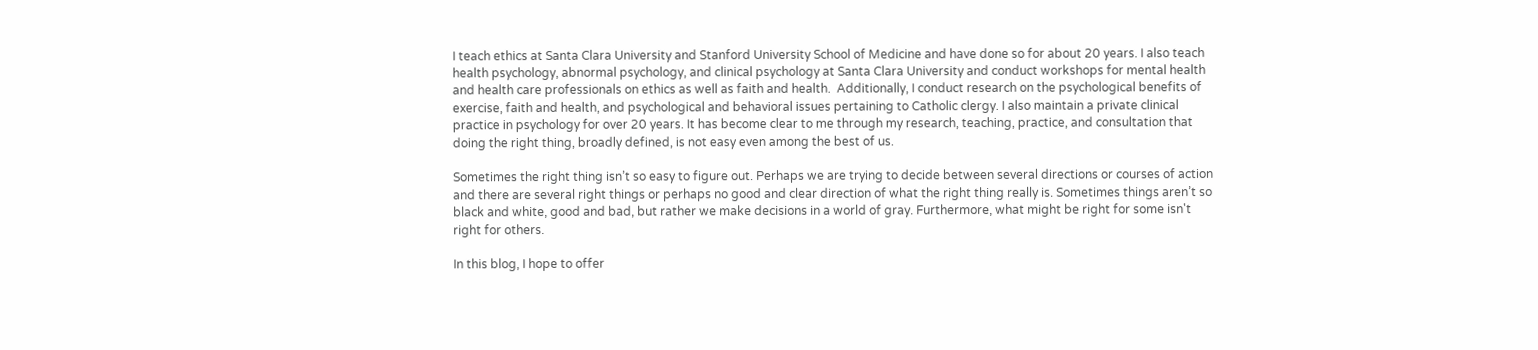I teach ethics at Santa Clara University and Stanford University School of Medicine and have done so for about 20 years. I also teach health psychology, abnormal psychology, and clinical psychology at Santa Clara University and conduct workshops for mental health and health care professionals on ethics as well as faith and health.  Additionally, I conduct research on the psychological benefits of exercise, faith and health, and psychological and behavioral issues pertaining to Catholic clergy. I also maintain a private clinical practice in psychology for over 20 years. It has become clear to me through my research, teaching, practice, and consultation that doing the right thing, broadly defined, is not easy even among the best of us.

Sometimes the right thing isn’t so easy to figure out. Perhaps we are trying to decide between several directions or courses of action and there are several right things or perhaps no good and clear direction of what the right thing really is. Sometimes things aren’t so black and white, good and bad, but rather we make decisions in a world of gray. Furthermore, what might be right for some isn't right for others.

In this blog, I hope to offer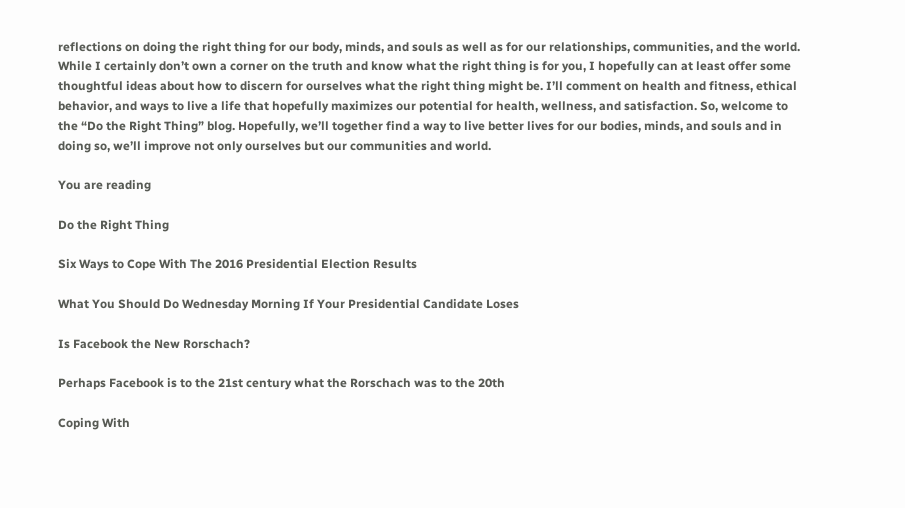reflections on doing the right thing for our body, minds, and souls as well as for our relationships, communities, and the world. While I certainly don’t own a corner on the truth and know what the right thing is for you, I hopefully can at least offer some thoughtful ideas about how to discern for ourselves what the right thing might be. I’ll comment on health and fitness, ethical behavior, and ways to live a life that hopefully maximizes our potential for health, wellness, and satisfaction. So, welcome to the “Do the Right Thing” blog. Hopefully, we’ll together find a way to live better lives for our bodies, minds, and souls and in doing so, we’ll improve not only ourselves but our communities and world.

You are reading

Do the Right Thing

Six Ways to Cope With The 2016 Presidential Election Results

What You Should Do Wednesday Morning If Your Presidential Candidate Loses

Is Facebook the New Rorschach?

Perhaps Facebook is to the 21st century what the Rorschach was to the 20th

Coping With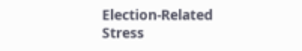Election-Related Stress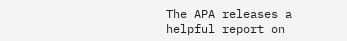The APA releases a helpful report on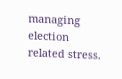managing election related stress.